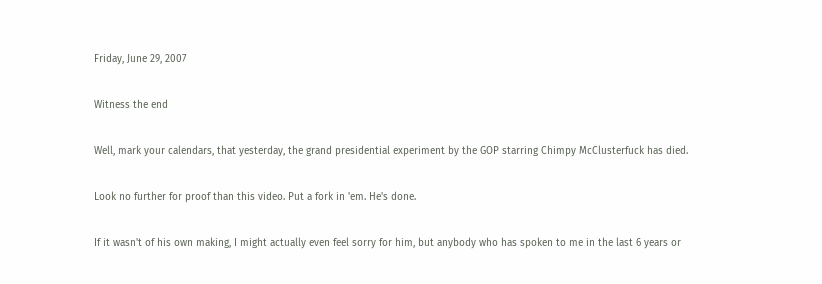Friday, June 29, 2007

Witness the end

Well, mark your calendars, that yesterday, the grand presidential experiment by the GOP starring Chimpy McClusterfuck has died.

Look no further for proof than this video. Put a fork in 'em. He's done.

If it wasn't of his own making, I might actually even feel sorry for him, but anybody who has spoken to me in the last 6 years or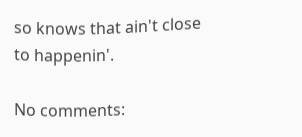so knows that ain't close to happenin'.

No comments: